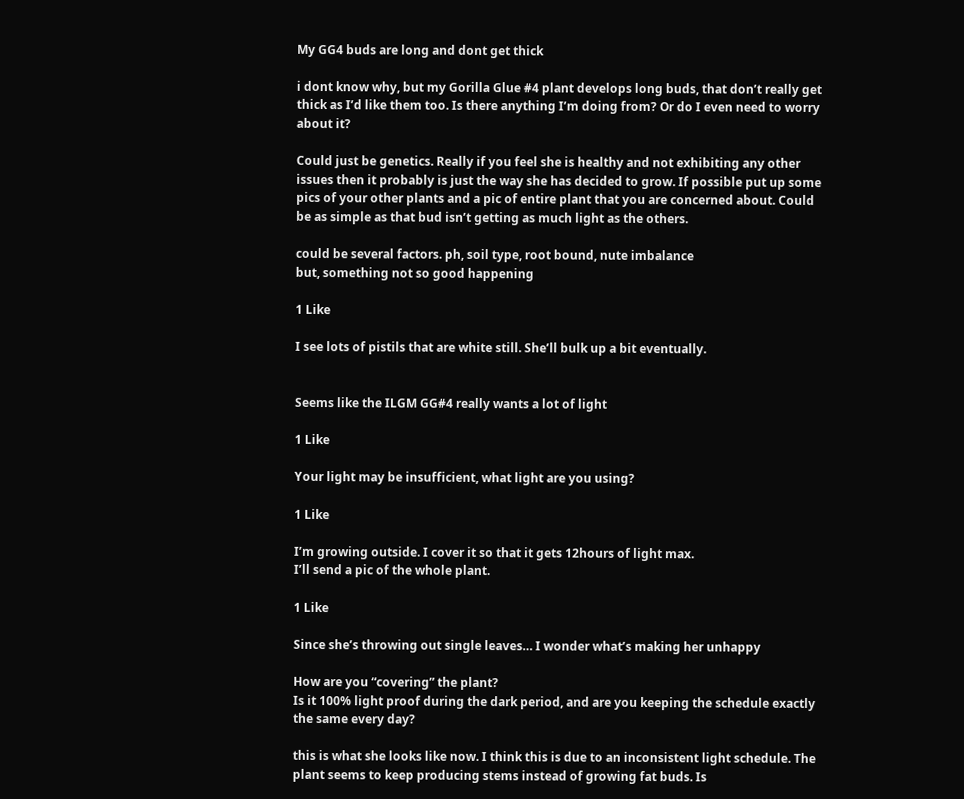My GG4 buds are long and dont get thick

i dont know why, but my Gorilla Glue #4 plant develops long buds, that don’t really get thick as I’d like them too. Is there anything I’m doing from? Or do I even need to worry about it?

Could just be genetics. Really if you feel she is healthy and not exhibiting any other issues then it probably is just the way she has decided to grow. If possible put up some pics of your other plants and a pic of entire plant that you are concerned about. Could be as simple as that bud isn’t getting as much light as the others.

could be several factors. ph, soil type, root bound, nute imbalance
but, something not so good happening

1 Like

I see lots of pistils that are white still. She’ll bulk up a bit eventually.


Seems like the ILGM GG#4 really wants a lot of light

1 Like

Your light may be insufficient, what light are you using?

1 Like

I’m growing outside. I cover it so that it gets 12hours of light max.
I’ll send a pic of the whole plant.

1 Like

Since she’s throwing out single leaves… I wonder what’s making her unhappy

How are you “covering” the plant?
Is it 100% light proof during the dark period, and are you keeping the schedule exactly the same every day?

this is what she looks like now. I think this is due to an inconsistent light schedule. The plant seems to keep producing stems instead of growing fat buds. Is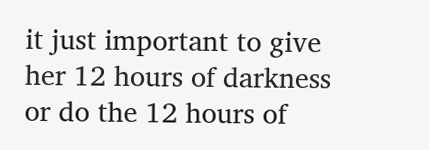it just important to give her 12 hours of darkness or do the 12 hours of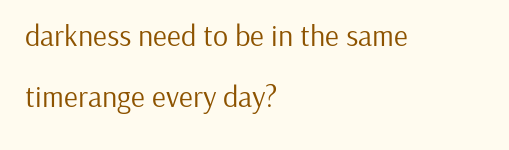darkness need to be in the same timerange every day?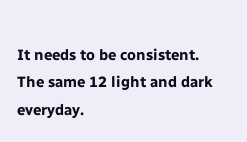It needs to be consistent. The same 12 light and dark everyday.